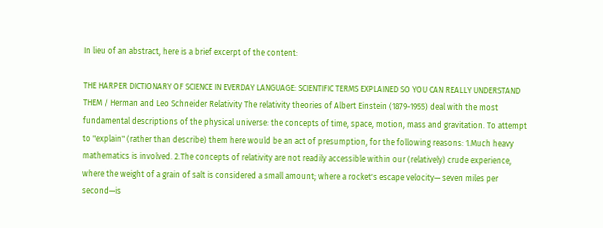In lieu of an abstract, here is a brief excerpt of the content:

THE HARPER DICTIONARY OF SCIENCE IN EVERDAY LANGUAGE: SCIENTIFIC TERMS EXPLAINED SO YOU CAN REALLY UNDERSTAND THEM / Herman and Leo Schneider Relativity The relativity theories of Albert Einstein (1879-1955) deal with the most fundamental descriptions of the physical universe: the concepts of time, space, motion, mass and gravitation. To attempt to "explain" (rather than describe) them here would be an act of presumption, for the following reasons: 1.Much heavy mathematics is involved. 2.The concepts of relativity are not readily accessible within our (relatively) crude experience, where the weight of a grain of salt is considered a small amount; where a rocket's escape velocity— seven miles per second—is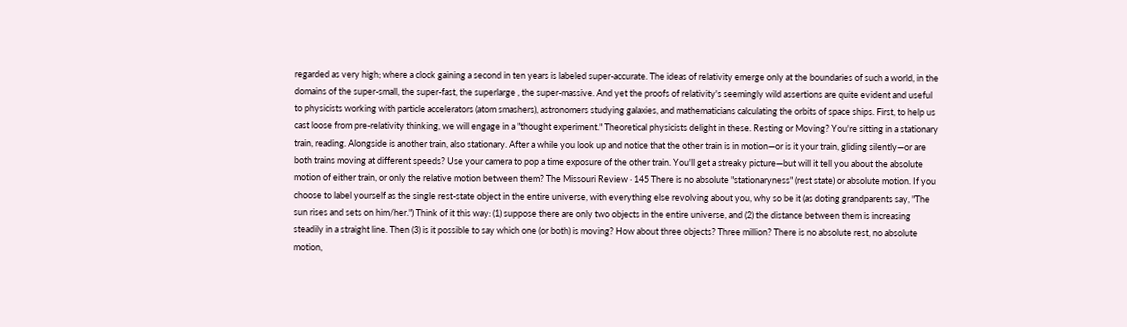regarded as very high; where a clock gaining a second in ten years is labeled super-accurate. The ideas of relativity emerge only at the boundaries of such a world, in the domains of the super-small, the super-fast, the superlarge , the super-massive. And yet the proofs of relativity's seemingly wild assertions are quite evident and useful to physicists working with particle accelerators (atom smashers), astronomers studying galaxies, and mathematicians calculating the orbits of space ships. First, to help us cast loose from pre-relativity thinking, we will engage in a "thought experiment." Theoretical physicists delight in these. Resting or Moving? You're sitting in a stationary train, reading. Alongside is another train, also stationary. After a while you look up and notice that the other train is in motion—or is it your train, gliding silently—or are both trains moving at different speeds? Use your camera to pop a time exposure of the other train. You'll get a streaky picture—but will it tell you about the absolute motion of either train, or only the relative motion between them? The Missouri Review · 145 There is no absolute "stationaryness" (rest state) or absolute motion. If you choose to label yourself as the single rest-state object in the entire universe, with everything else revolving about you, why so be it (as doting grandparents say, "The sun rises and sets on him/her.") Think of it this way: (1) suppose there are only two objects in the entire universe, and (2) the distance between them is increasing steadily in a straight line. Then (3) is it possible to say which one (or both) is moving? How about three objects? Three million? There is no absolute rest, no absolute motion,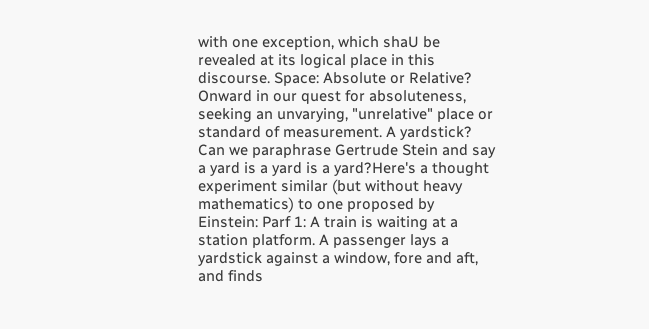with one exception, which shaU be revealed at its logical place in this discourse. Space: Absolute or Relative? Onward in our quest for absoluteness, seeking an unvarying, "unrelative" place or standard of measurement. A yardstick? Can we paraphrase Gertrude Stein and say a yard is a yard is a yard?Here's a thought experiment similar (but without heavy mathematics) to one proposed by Einstein: Parf 1: A train is waiting at a station platform. A passenger lays a yardstick against a window, fore and aft, and finds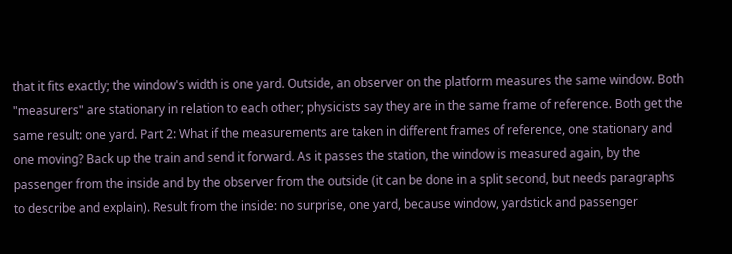that it fits exactly; the window's width is one yard. Outside, an observer on the platform measures the same window. Both "measurers" are stationary in relation to each other; physicists say they are in the same frame of reference. Both get the same result: one yard. Part 2: What if the measurements are taken in different frames of reference, one stationary and one moving? Back up the train and send it forward. As it passes the station, the window is measured again, by the passenger from the inside and by the observer from the outside (it can be done in a split second, but needs paragraphs to describe and explain). Result from the inside: no surprise, one yard, because window, yardstick and passenger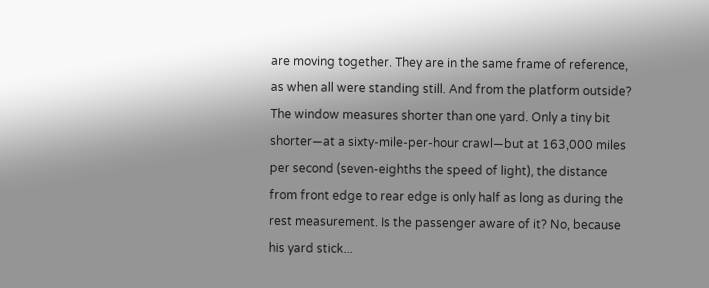are moving together. They are in the same frame of reference, as when all were standing still. And from the platform outside? The window measures shorter than one yard. Only a tiny bit shorter—at a sixty-mile-per-hour crawl—but at 163,000 miles per second (seven-eighths the speed of light), the distance from front edge to rear edge is only half as long as during the rest measurement. Is the passenger aware of it? No, because his yard stick...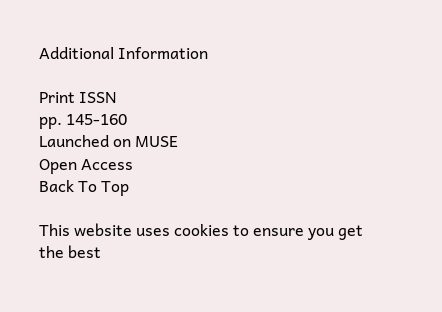Additional Information

Print ISSN
pp. 145-160
Launched on MUSE
Open Access
Back To Top

This website uses cookies to ensure you get the best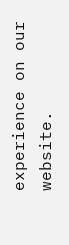experience on our website.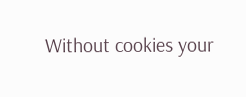Without cookies your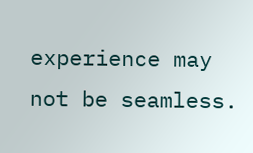experience may not be seamless.